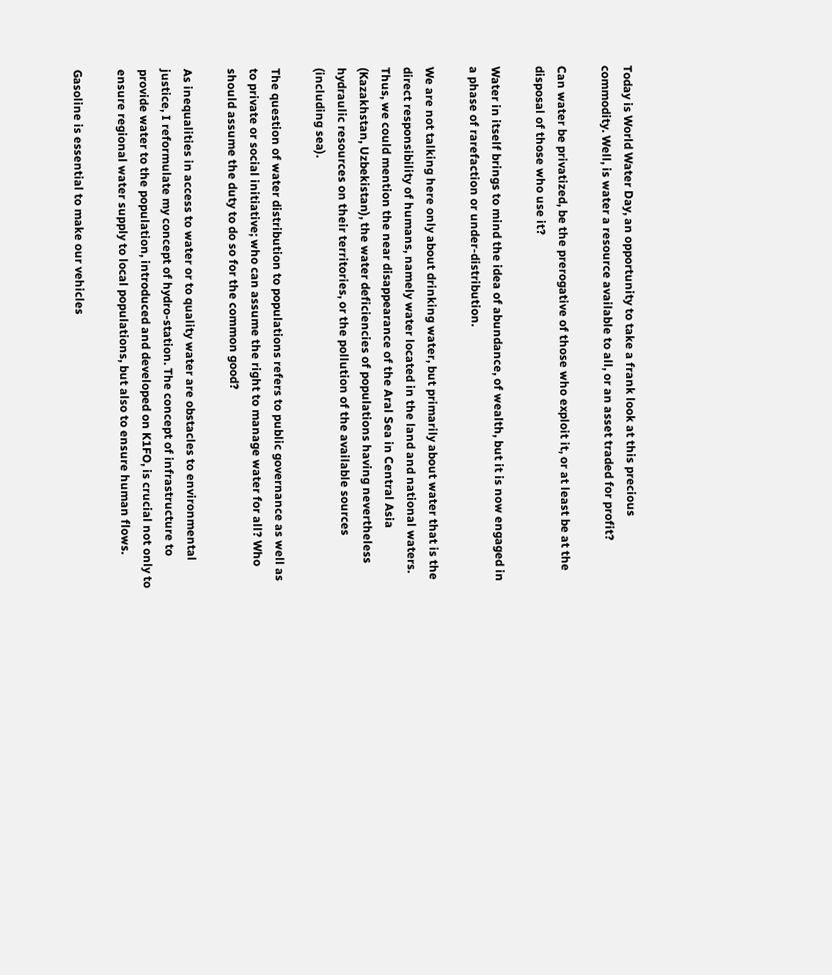Today is World Water Day, an opportunity to take a frank look at this precious commodity. Well, is water a resource available to all, or an asset traded for profit?

Can water be privatized, be the prerogative of those who exploit it, or at least be at the disposal of those who use it?

Water in itself brings to mind the idea of abundance, of wealth, but it is now engaged in a phase of rarefaction or under-distribution.

We are not talking here only about drinking water, but primarily about water that is the direct responsibility of humans, namely water located in the land and national waters. Thus, we could mention the near disappearance of the Aral Sea in Central Asia (Kazakhstan, Uzbekistan), the water deficiencies of populations having nevertheless hydraulic resources on their territories, or the pollution of the available sources (including sea).

The question of water distribution to populations refers to public governance as well as to private or social initiative; who can assume the right to manage water for all? Who should assume the duty to do so for the common good?

As inequalities in access to water or to quality water are obstacles to environmental justice, I reformulate my concept of hydro-station. The concept of infrastructure to provide water to the population, introduced and developed on K1FO, is crucial not only to ensure regional water supply to local populations, but also to ensure human flows.

Gasoline is essential to make our vehicles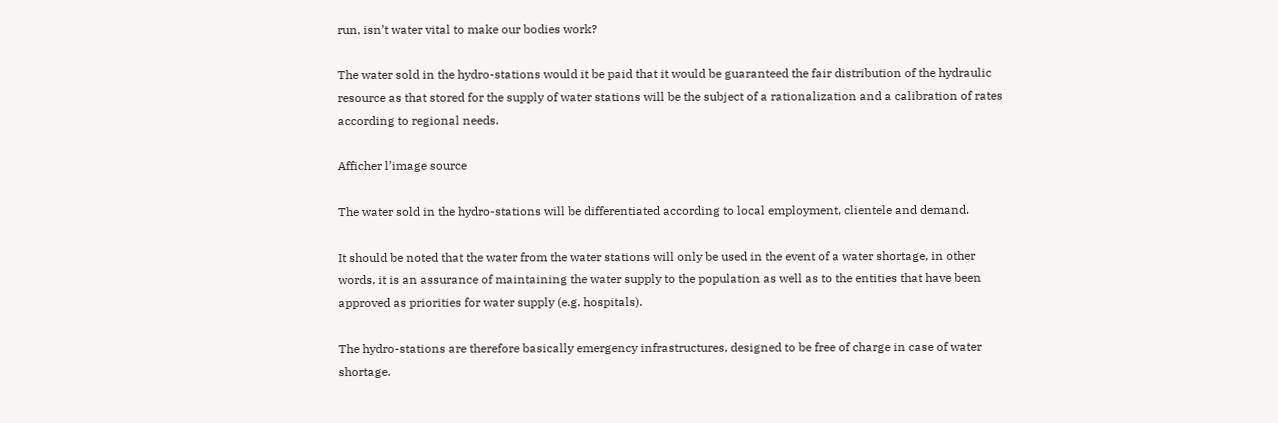run, isn’t water vital to make our bodies work?

The water sold in the hydro-stations would it be paid that it would be guaranteed the fair distribution of the hydraulic resource as that stored for the supply of water stations will be the subject of a rationalization and a calibration of rates according to regional needs.

Afficher l’image source

The water sold in the hydro-stations will be differentiated according to local employment, clientele and demand.

It should be noted that the water from the water stations will only be used in the event of a water shortage, in other words, it is an assurance of maintaining the water supply to the population as well as to the entities that have been approved as priorities for water supply (e.g. hospitals).

The hydro-stations are therefore basically emergency infrastructures, designed to be free of charge in case of water shortage.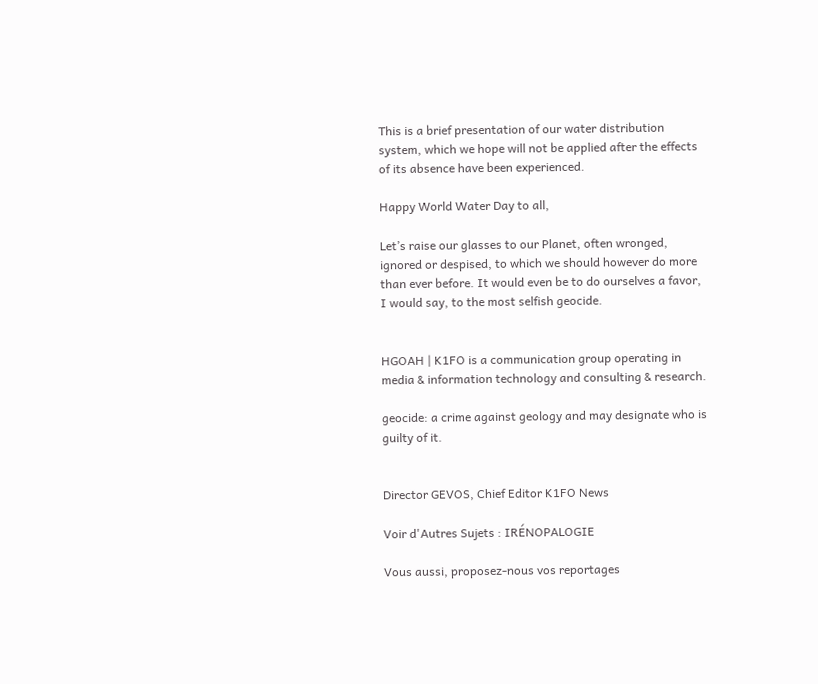This is a brief presentation of our water distribution system, which we hope will not be applied after the effects of its absence have been experienced.

Happy World Water Day to all,

Let’s raise our glasses to our Planet, often wronged, ignored or despised, to which we should however do more than ever before. It would even be to do ourselves a favor, I would say, to the most selfish geocide.


HGOAH | K1FO is a communication group operating in media & information technology and consulting & research.

geocide: a crime against geology and may designate who is guilty of it.


Director GEVOS, Chief Editor K1FO News

Voir d'Autres Sujets : IRÉNOPALOGIE

Vous aussi, proposez-nous vos reportages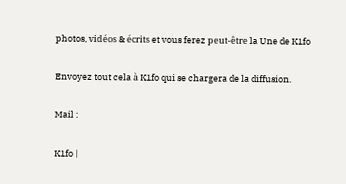photos, vidéos & écrits et vous ferez peut-être la Une de K1fo

Envoyez tout cela à K1fo qui se chargera de la diffusion.

Mail :

K1fo |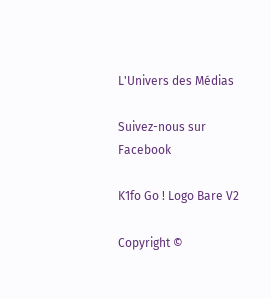L'Univers des Médias

Suivez-nous sur Facebook

K1fo Go ! Logo Bare V2

Copyright ©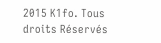2015 K1fo. Tous droits Réservés